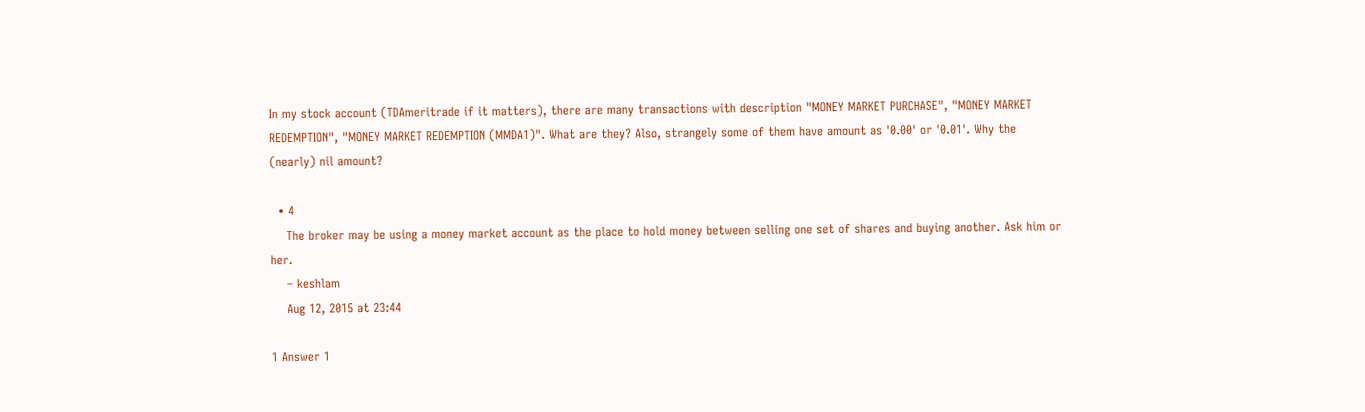In my stock account (TDAmeritrade if it matters), there are many transactions with description "MONEY MARKET PURCHASE", "MONEY MARKET REDEMPTION", "MONEY MARKET REDEMPTION (MMDA1)". What are they? Also, strangely some of them have amount as '0.00' or '0.01'. Why the (nearly) nil amount?

  • 4
    The broker may be using a money market account as the place to hold money between selling one set of shares and buying another. Ask him or her.
    – keshlam
    Aug 12, 2015 at 23:44

1 Answer 1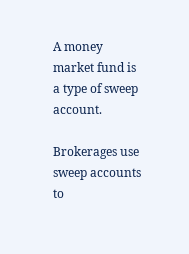A money market fund is a type of sweep account.

Brokerages use sweep accounts to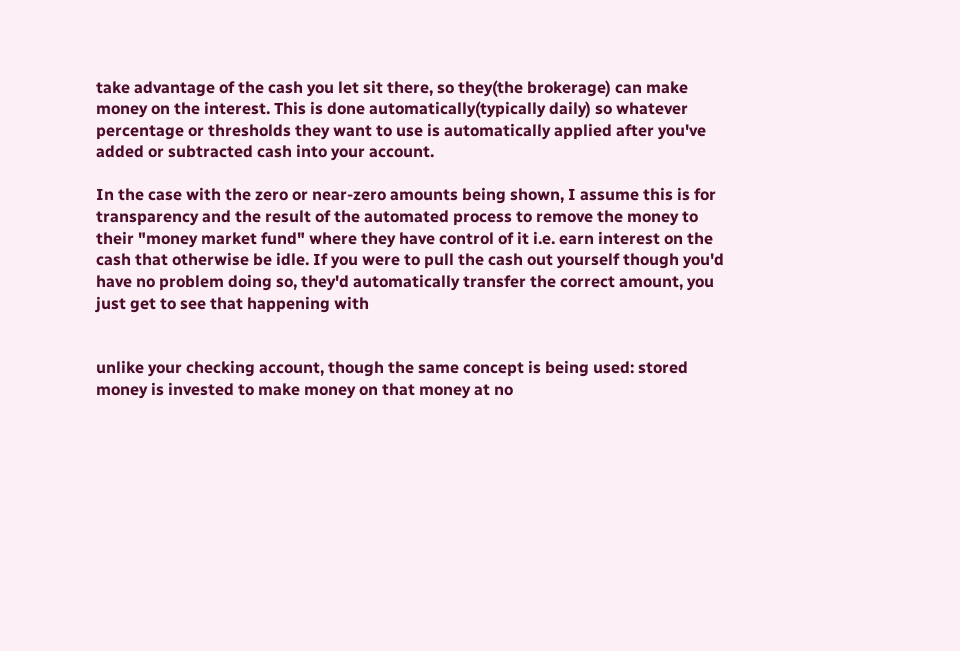take advantage of the cash you let sit there, so they(the brokerage) can make money on the interest. This is done automatically(typically daily) so whatever percentage or thresholds they want to use is automatically applied after you've added or subtracted cash into your account.

In the case with the zero or near-zero amounts being shown, I assume this is for transparency and the result of the automated process to remove the money to their "money market fund" where they have control of it i.e. earn interest on the cash that otherwise be idle. If you were to pull the cash out yourself though you'd have no problem doing so, they'd automatically transfer the correct amount, you just get to see that happening with


unlike your checking account, though the same concept is being used: stored money is invested to make money on that money at no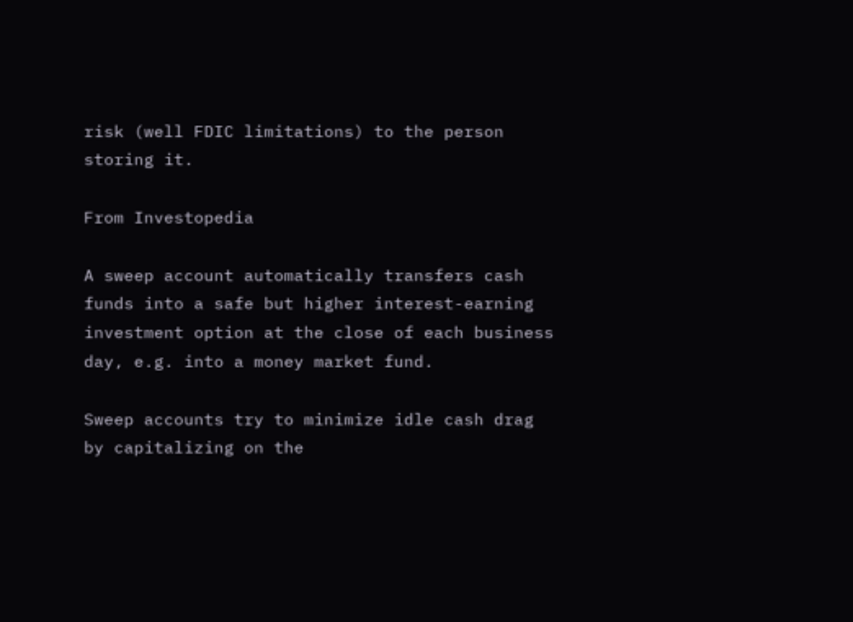risk (well FDIC limitations) to the person storing it.

From Investopedia

A sweep account automatically transfers cash funds into a safe but higher interest-earning investment option at the close of each business day, e.g. into a money market fund.

Sweep accounts try to minimize idle cash drag by capitalizing on the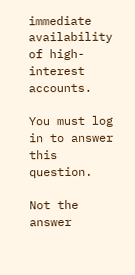immediate availability of high-interest accounts.

You must log in to answer this question.

Not the answer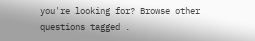you're looking for? Browse other questions tagged .